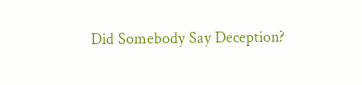Did Somebody Say Deception?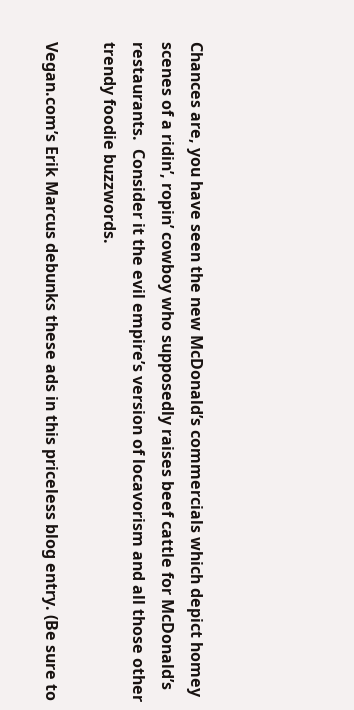Chances are, you have seen the new McDonald’s commercials which depict homey scenes of a ridin’, ropin’ cowboy who supposedly raises beef cattle for McDonald’s restaurants.  Consider it the evil empire’s version of locavorism and all those other trendy foodie buzzwords.

Vegan.com’s Erik Marcus debunks these ads in this priceless blog entry. (Be sure to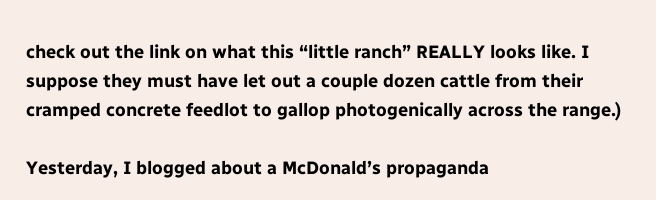check out the link on what this “little ranch” REALLY looks like. I suppose they must have let out a couple dozen cattle from their cramped concrete feedlot to gallop photogenically across the range.)

Yesterday, I blogged about a McDonald’s propaganda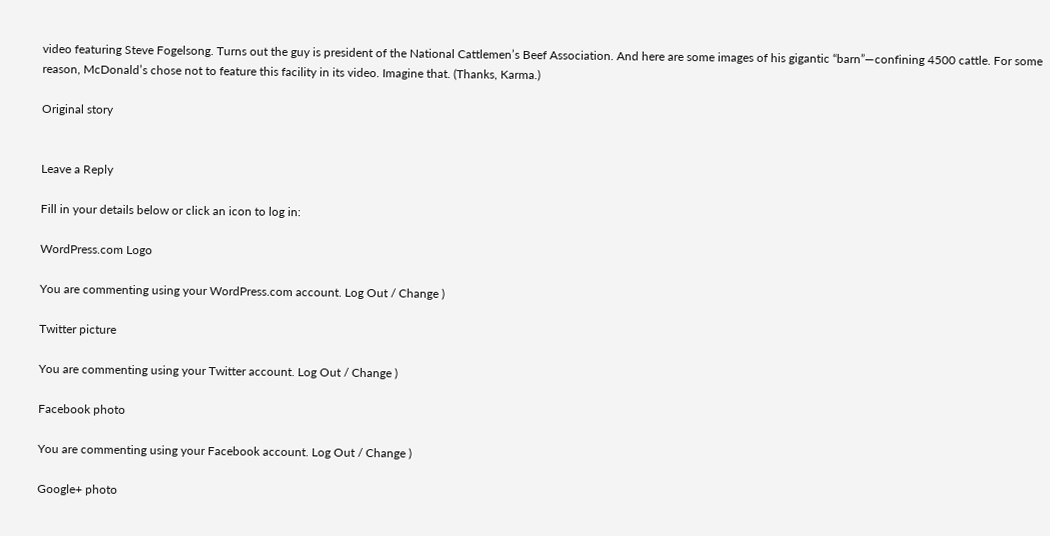video featuring Steve Fogelsong. Turns out the guy is president of the National Cattlemen’s Beef Association. And here are some images of his gigantic “barn”—confining 4500 cattle. For some reason, McDonald’s chose not to feature this facility in its video. Imagine that. (Thanks, Karma.)

Original story


Leave a Reply

Fill in your details below or click an icon to log in:

WordPress.com Logo

You are commenting using your WordPress.com account. Log Out / Change )

Twitter picture

You are commenting using your Twitter account. Log Out / Change )

Facebook photo

You are commenting using your Facebook account. Log Out / Change )

Google+ photo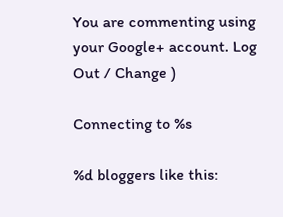You are commenting using your Google+ account. Log Out / Change )

Connecting to %s

%d bloggers like this: